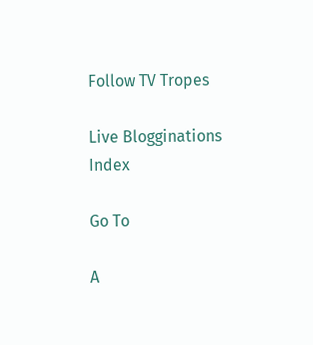Follow TV Tropes

Live Blogginations Index

Go To

A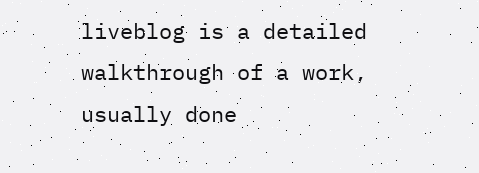liveblog is a detailed walkthrough of a work, usually done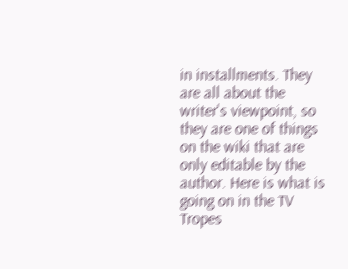in installments. They are all about the writer's viewpoint, so they are one of things on the wiki that are only editable by the author. Here is what is going on in the TV Tropes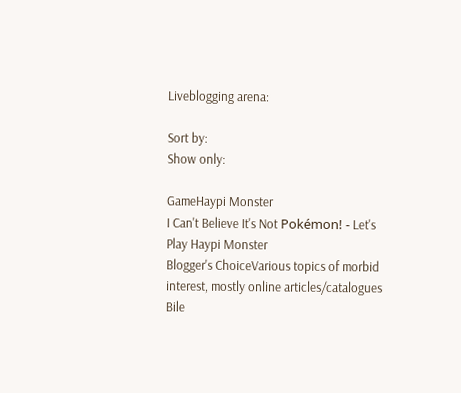Liveblogging arena:

Sort by:
Show only:

GameHaypi Monster
I Can't Believe It's Not Pokémon! - Let's Play Haypi Monster
Blogger's ChoiceVarious topics of morbid interest, mostly online articles/catalogues
Bile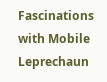Fascinations with Mobile Leprechaun